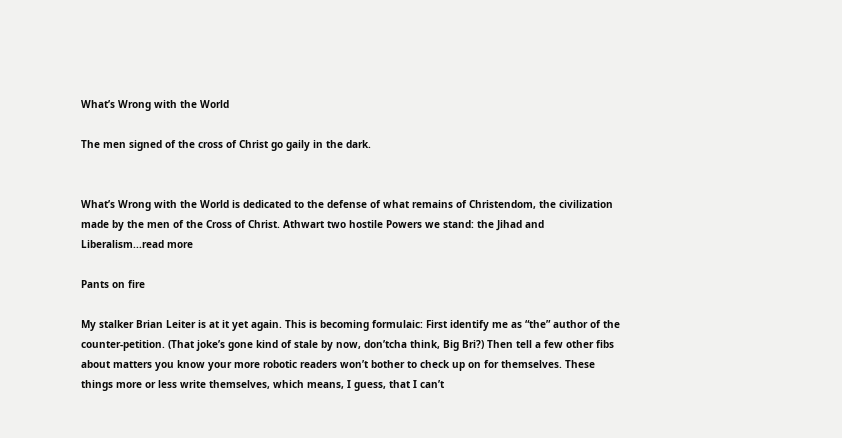What’s Wrong with the World

The men signed of the cross of Christ go gaily in the dark.


What’s Wrong with the World is dedicated to the defense of what remains of Christendom, the civilization made by the men of the Cross of Christ. Athwart two hostile Powers we stand: the Jihad and Liberalism...read more

Pants on fire

My stalker Brian Leiter is at it yet again. This is becoming formulaic: First identify me as “the” author of the counter-petition. (That joke’s gone kind of stale by now, don’tcha think, Big Bri?) Then tell a few other fibs about matters you know your more robotic readers won’t bother to check up on for themselves. These things more or less write themselves, which means, I guess, that I can’t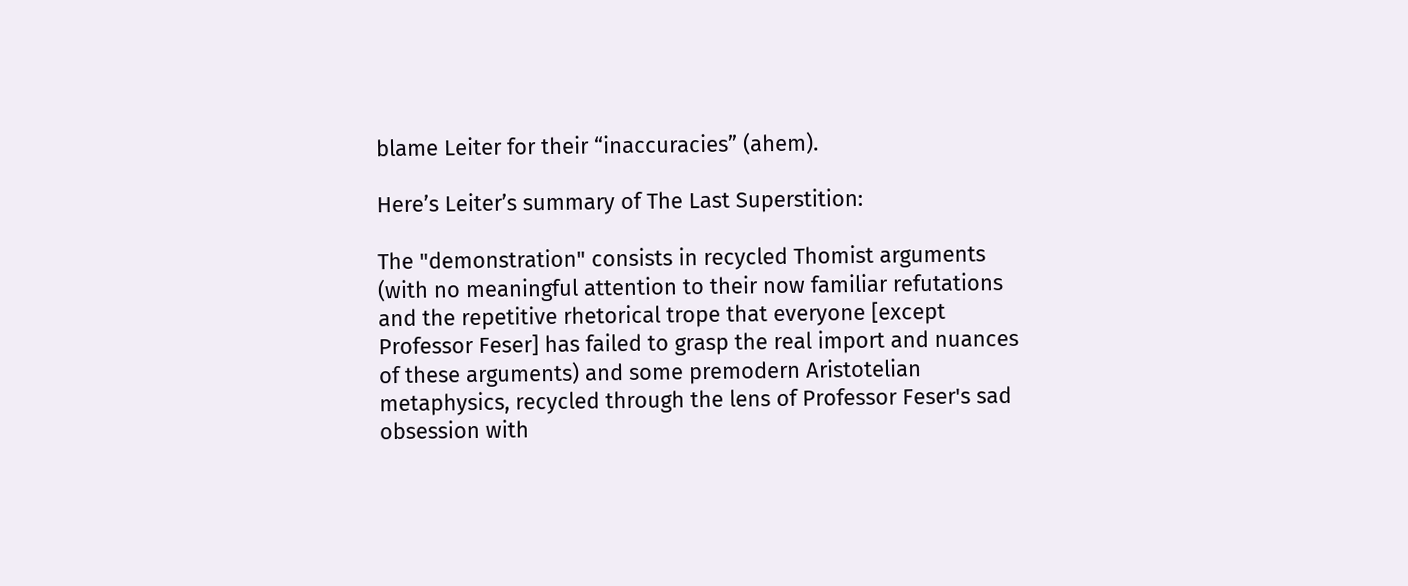blame Leiter for their “inaccuracies” (ahem).

Here’s Leiter’s summary of The Last Superstition:

The "demonstration" consists in recycled Thomist arguments (with no meaningful attention to their now familiar refutations and the repetitive rhetorical trope that everyone [except Professor Feser] has failed to grasp the real import and nuances of these arguments) and some premodern Aristotelian metaphysics, recycled through the lens of Professor Feser's sad obsession with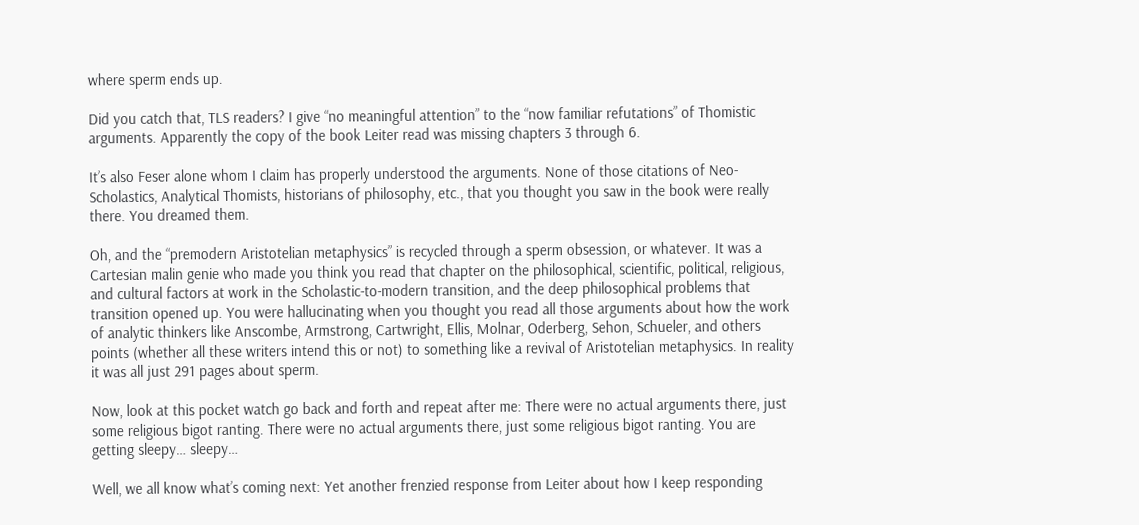where sperm ends up.

Did you catch that, TLS readers? I give “no meaningful attention” to the “now familiar refutations” of Thomistic arguments. Apparently the copy of the book Leiter read was missing chapters 3 through 6.

It’s also Feser alone whom I claim has properly understood the arguments. None of those citations of Neo-Scholastics, Analytical Thomists, historians of philosophy, etc., that you thought you saw in the book were really there. You dreamed them.

Oh, and the “premodern Aristotelian metaphysics” is recycled through a sperm obsession, or whatever. It was a Cartesian malin genie who made you think you read that chapter on the philosophical, scientific, political, religious, and cultural factors at work in the Scholastic-to-modern transition, and the deep philosophical problems that transition opened up. You were hallucinating when you thought you read all those arguments about how the work of analytic thinkers like Anscombe, Armstrong, Cartwright, Ellis, Molnar, Oderberg, Sehon, Schueler, and others points (whether all these writers intend this or not) to something like a revival of Aristotelian metaphysics. In reality it was all just 291 pages about sperm.

Now, look at this pocket watch go back and forth and repeat after me: There were no actual arguments there, just some religious bigot ranting. There were no actual arguments there, just some religious bigot ranting. You are getting sleepy… sleepy…

Well, we all know what’s coming next: Yet another frenzied response from Leiter about how I keep responding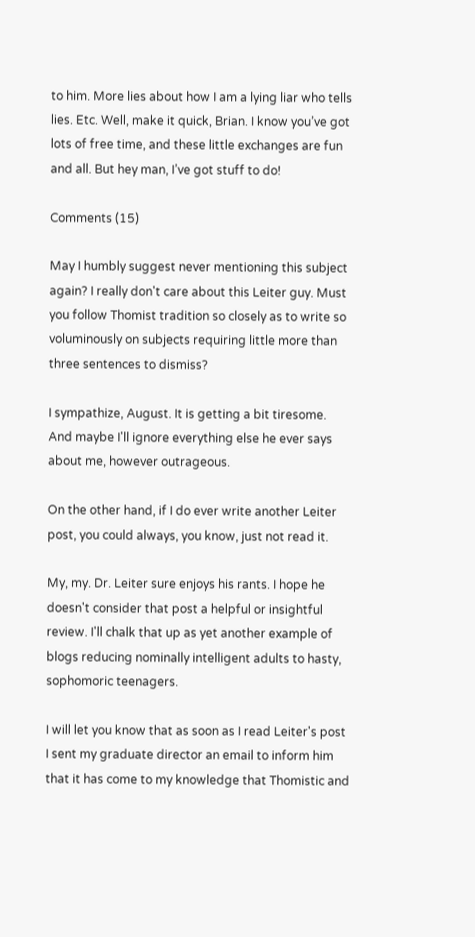to him. More lies about how I am a lying liar who tells lies. Etc. Well, make it quick, Brian. I know you’ve got lots of free time, and these little exchanges are fun and all. But hey man, I’ve got stuff to do!

Comments (15)

May I humbly suggest never mentioning this subject again? I really don't care about this Leiter guy. Must you follow Thomist tradition so closely as to write so voluminously on subjects requiring little more than three sentences to dismiss?

I sympathize, August. It is getting a bit tiresome. And maybe I'll ignore everything else he ever says about me, however outrageous.

On the other hand, if I do ever write another Leiter post, you could always, you know, just not read it.

My, my. Dr. Leiter sure enjoys his rants. I hope he doesn't consider that post a helpful or insightful review. I'll chalk that up as yet another example of blogs reducing nominally intelligent adults to hasty, sophomoric teenagers.

I will let you know that as soon as I read Leiter's post I sent my graduate director an email to inform him that it has come to my knowledge that Thomistic and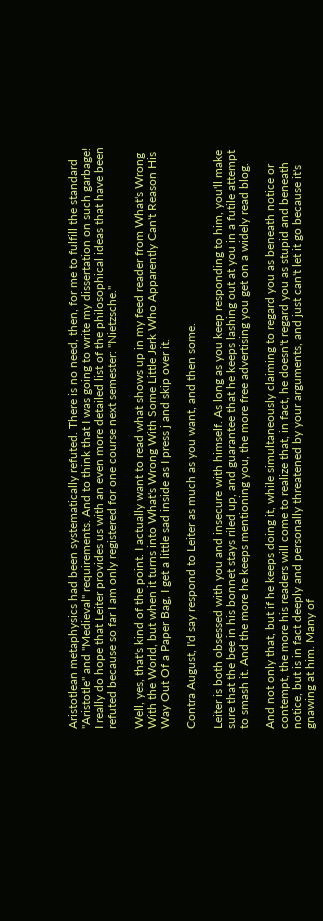Aristotlean metaphysics had been systematically refuted. There is no need, then, for me to fulfill the standard "Aristotle" and "Medieval" requirements. And to think that I was going to write my dissertation on such garbage! I really do hope that Leiter provides us with an even more detailed list of the philosophical ideas that have been refuted because so far I am only registered for one course next semester: "Nietzsche."

Well, yes, that's kind of the point. I actually want to read what shows up in my feed reader from What's Wrong With the World, but when it turns into What's Wrong With Some Little Jerk Who Apparently Can't Reason His Way Out Of a Paper Bag, I get a little sad inside as I press j and skip over it.

Contra August, I'd say respond to Leiter as much as you want, and then some.

Leiter is both obsessed with you and insecure with himself. As long as you keep responding to him, you'll make sure that the bee in his bonnet stays riled up, and guarantee that he keeps lashing out at you in a futile attempt to smash it. And the more he keeps mentioning you, the more free advertising you get on a widely read blog.

And not only that, but if he keeps doing it, while simultaneously claiming to regard you as beneath notice or contempt, the more his readers will come to realize that, in fact, he doesn't regard you as stupid and beneath notice, but is in fact deeply and personally threatened by your arguments, and just can't let it go because it's gnawing at him. Many of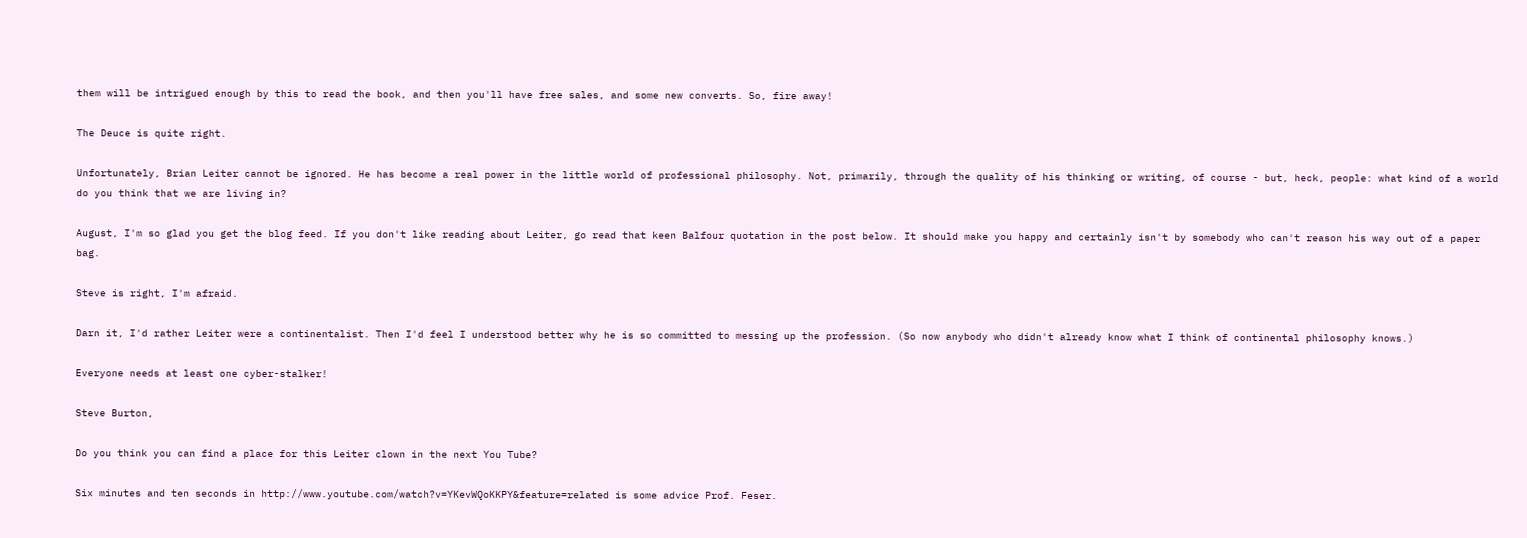them will be intrigued enough by this to read the book, and then you'll have free sales, and some new converts. So, fire away!

The Deuce is quite right.

Unfortunately, Brian Leiter cannot be ignored. He has become a real power in the little world of professional philosophy. Not, primarily, through the quality of his thinking or writing, of course - but, heck, people: what kind of a world do you think that we are living in?

August, I'm so glad you get the blog feed. If you don't like reading about Leiter, go read that keen Balfour quotation in the post below. It should make you happy and certainly isn't by somebody who can't reason his way out of a paper bag.

Steve is right, I'm afraid.

Darn it, I'd rather Leiter were a continentalist. Then I'd feel I understood better why he is so committed to messing up the profession. (So now anybody who didn't already know what I think of continental philosophy knows.)

Everyone needs at least one cyber-stalker!

Steve Burton,

Do you think you can find a place for this Leiter clown in the next You Tube?

Six minutes and ten seconds in http://www.youtube.com/watch?v=YKevWQoKKPY&feature=related is some advice Prof. Feser.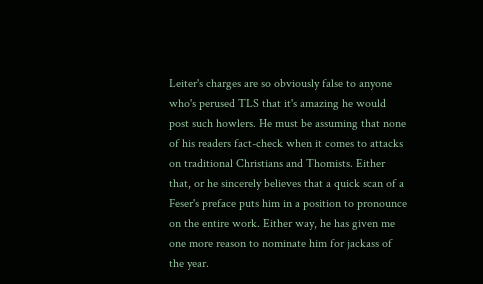Leiter's charges are so obviously false to anyone who's perused TLS that it's amazing he would post such howlers. He must be assuming that none of his readers fact-check when it comes to attacks on traditional Christians and Thomists. Either that, or he sincerely believes that a quick scan of a Feser's preface puts him in a position to pronounce on the entire work. Either way, he has given me one more reason to nominate him for jackass of the year.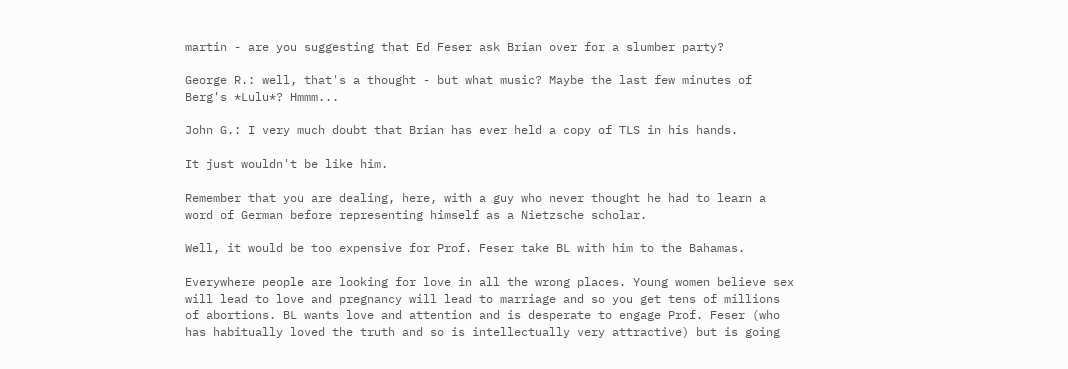martin - are you suggesting that Ed Feser ask Brian over for a slumber party?

George R.: well, that's a thought - but what music? Maybe the last few minutes of Berg's *Lulu*? Hmmm...

John G.: I very much doubt that Brian has ever held a copy of TLS in his hands.

It just wouldn't be like him.

Remember that you are dealing, here, with a guy who never thought he had to learn a word of German before representing himself as a Nietzsche scholar.

Well, it would be too expensive for Prof. Feser take BL with him to the Bahamas.

Everywhere people are looking for love in all the wrong places. Young women believe sex will lead to love and pregnancy will lead to marriage and so you get tens of millions of abortions. BL wants love and attention and is desperate to engage Prof. Feser (who has habitually loved the truth and so is intellectually very attractive) but is going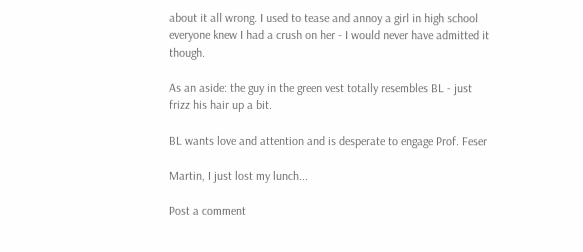about it all wrong. I used to tease and annoy a girl in high school everyone knew I had a crush on her - I would never have admitted it though.

As an aside: the guy in the green vest totally resembles BL - just frizz his hair up a bit.

BL wants love and attention and is desperate to engage Prof. Feser

Martin, I just lost my lunch...

Post a comment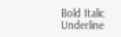Bold Italic Underline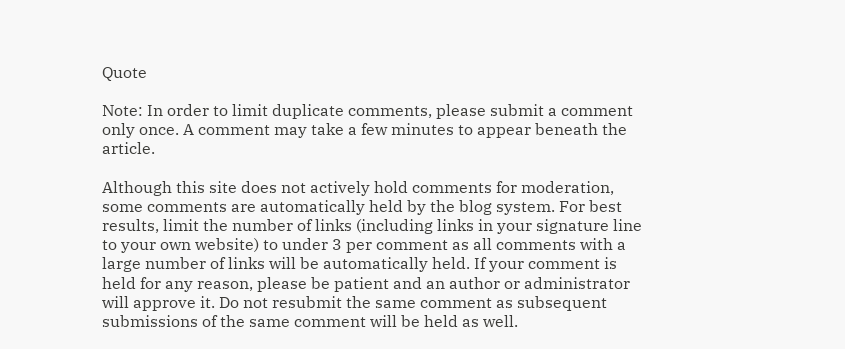Quote

Note: In order to limit duplicate comments, please submit a comment only once. A comment may take a few minutes to appear beneath the article.

Although this site does not actively hold comments for moderation, some comments are automatically held by the blog system. For best results, limit the number of links (including links in your signature line to your own website) to under 3 per comment as all comments with a large number of links will be automatically held. If your comment is held for any reason, please be patient and an author or administrator will approve it. Do not resubmit the same comment as subsequent submissions of the same comment will be held as well.